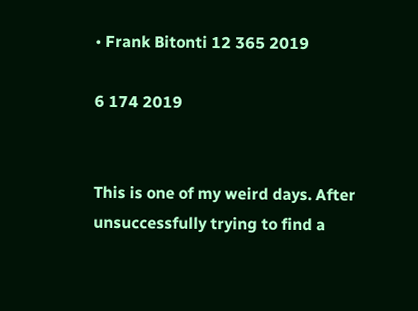• Frank Bitonti 12 365 2019

6 174 2019


This is one of my weird days. After unsuccessfully trying to find a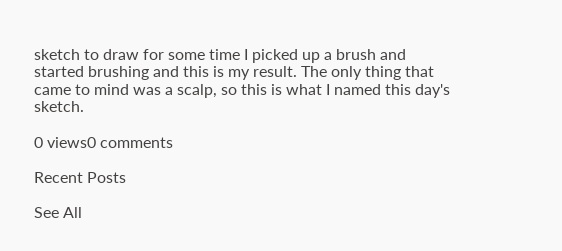sketch to draw for some time I picked up a brush and started brushing and this is my result. The only thing that came to mind was a scalp, so this is what I named this day's sketch.

0 views0 comments

Recent Posts

See All